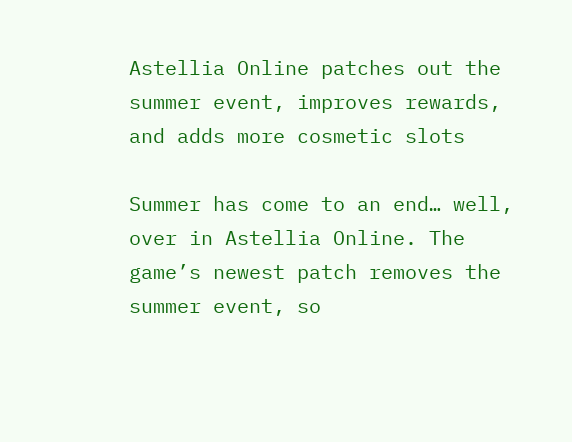Astellia Online patches out the summer event, improves rewards, and adds more cosmetic slots

Summer has come to an end… well, over in Astellia Online. The game’s newest patch removes the summer event, so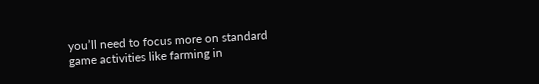you’ll need to focus more on standard game activities like farming in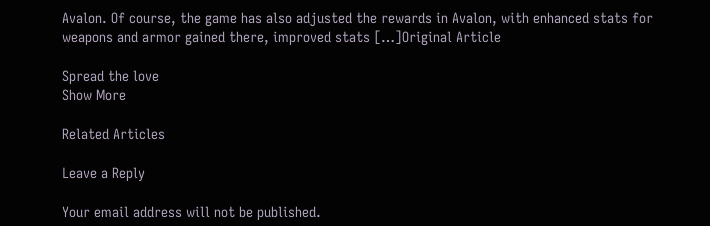Avalon. Of course, the game has also adjusted the rewards in Avalon, with enhanced stats for weapons and armor gained there, improved stats […]Original Article

Spread the love
Show More

Related Articles

Leave a Reply

Your email address will not be published.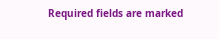Required fields are marked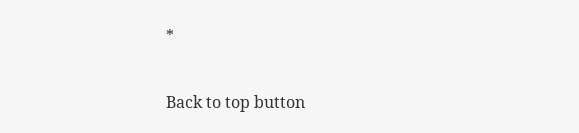*

Back to top button